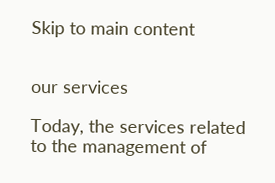Skip to main content


our services

Today, the services related to the management of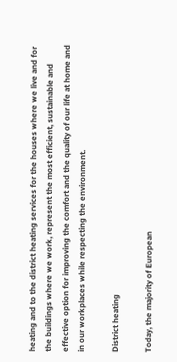heating and to the district heating services for the houses where we live and for the buildings where we work, represent the most efficient, sustainable and effective option for improving the comfort and the quality of our life at home and in our workplaces while respecting the environment.

District heating

Today, the majority of European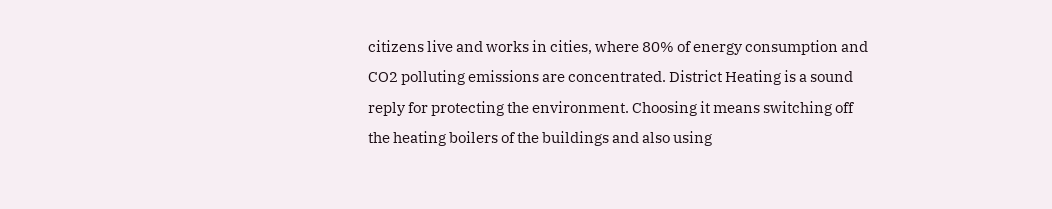citizens live and works in cities, where 80% of energy consumption and CO2 polluting emissions are concentrated. District Heating is a sound reply for protecting the environment. Choosing it means switching off the heating boilers of the buildings and also using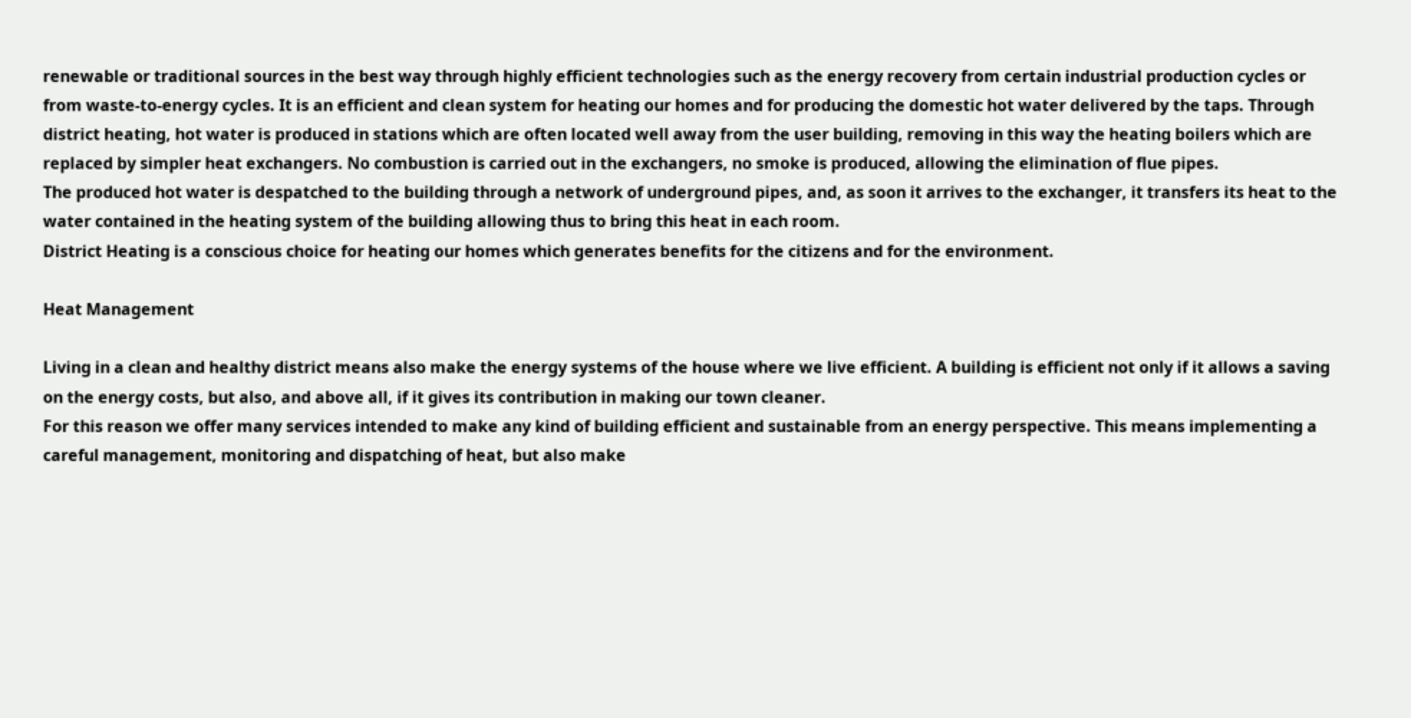renewable or traditional sources in the best way through highly efficient technologies such as the energy recovery from certain industrial production cycles or from waste-to-energy cycles. It is an efficient and clean system for heating our homes and for producing the domestic hot water delivered by the taps. Through district heating, hot water is produced in stations which are often located well away from the user building, removing in this way the heating boilers which are replaced by simpler heat exchangers. No combustion is carried out in the exchangers, no smoke is produced, allowing the elimination of flue pipes.
The produced hot water is despatched to the building through a network of underground pipes, and, as soon it arrives to the exchanger, it transfers its heat to the water contained in the heating system of the building allowing thus to bring this heat in each room.
District Heating is a conscious choice for heating our homes which generates benefits for the citizens and for the environment.

Heat Management

Living in a clean and healthy district means also make the energy systems of the house where we live efficient. A building is efficient not only if it allows a saving on the energy costs, but also, and above all, if it gives its contribution in making our town cleaner.
For this reason we offer many services intended to make any kind of building efficient and sustainable from an energy perspective. This means implementing a careful management, monitoring and dispatching of heat, but also make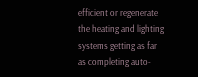efficient or regenerate the heating and lighting systems getting as far as completing auto-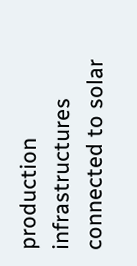production infrastructures connected to solar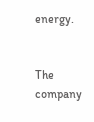energy.


The company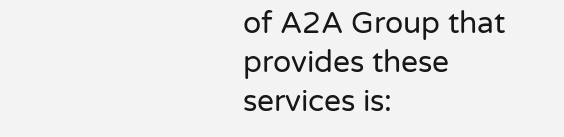of A2A Group that provides these services is: